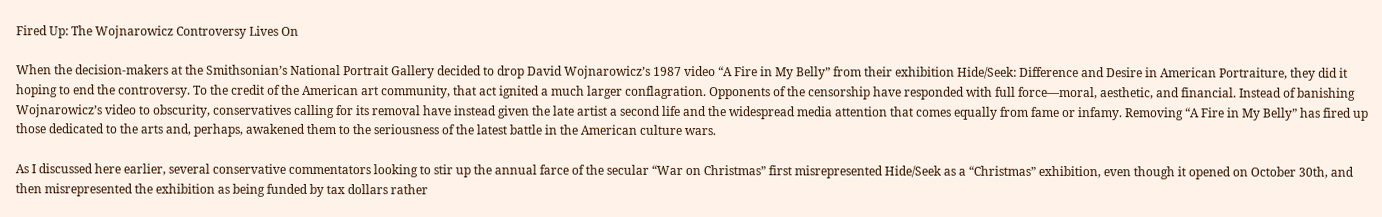Fired Up: The Wojnarowicz Controversy Lives On

When the decision-makers at the Smithsonian’s National Portrait Gallery decided to drop David Wojnarowicz’s 1987 video “A Fire in My Belly” from their exhibition Hide/Seek: Difference and Desire in American Portraiture, they did it hoping to end the controversy. To the credit of the American art community, that act ignited a much larger conflagration. Opponents of the censorship have responded with full force—moral, aesthetic, and financial. Instead of banishing Wojnarowicz’s video to obscurity, conservatives calling for its removal have instead given the late artist a second life and the widespread media attention that comes equally from fame or infamy. Removing “A Fire in My Belly” has fired up those dedicated to the arts and, perhaps, awakened them to the seriousness of the latest battle in the American culture wars.

As I discussed here earlier, several conservative commentators looking to stir up the annual farce of the secular “War on Christmas” first misrepresented Hide/Seek as a “Christmas” exhibition, even though it opened on October 30th, and then misrepresented the exhibition as being funded by tax dollars rather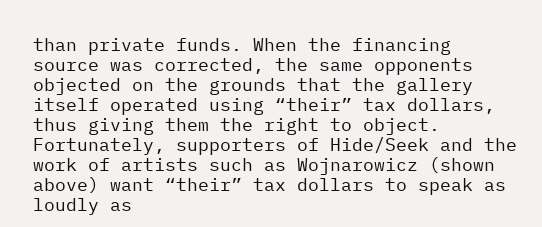than private funds. When the financing source was corrected, the same opponents objected on the grounds that the gallery itself operated using “their” tax dollars, thus giving them the right to object. Fortunately, supporters of Hide/Seek and the work of artists such as Wojnarowicz (shown above) want “their” tax dollars to speak as loudly as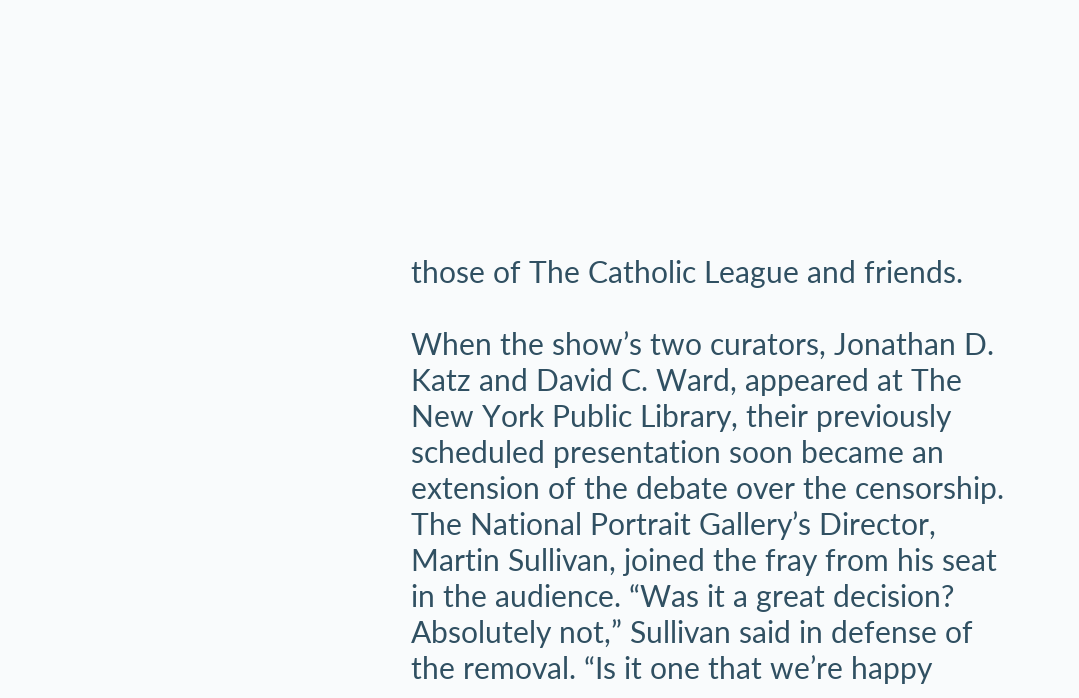those of The Catholic League and friends.

When the show’s two curators, Jonathan D. Katz and David C. Ward, appeared at The New York Public Library, their previously scheduled presentation soon became an extension of the debate over the censorship. The National Portrait Gallery’s Director, Martin Sullivan, joined the fray from his seat in the audience. “Was it a great decision? Absolutely not,” Sullivan said in defense of the removal. “Is it one that we’re happy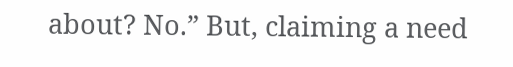about? No.” But, claiming a need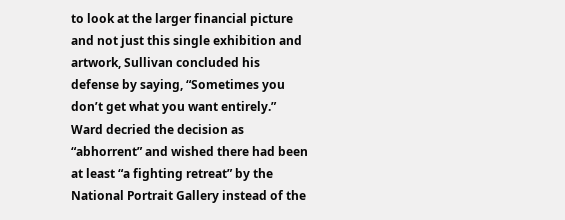to look at the larger financial picture and not just this single exhibition and artwork, Sullivan concluded his defense by saying, “Sometimes you don’t get what you want entirely.” Ward decried the decision as “abhorrent” and wished there had been at least “a fighting retreat” by the National Portrait Gallery instead of the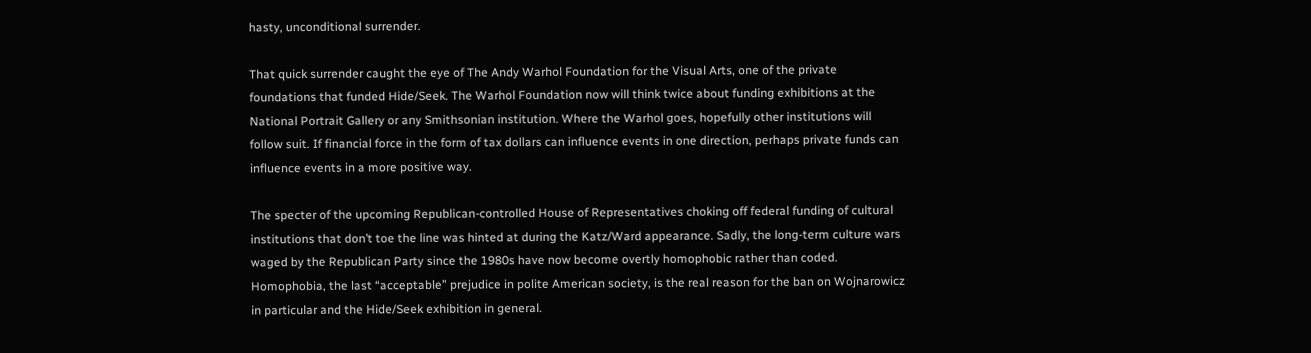hasty, unconditional surrender.

That quick surrender caught the eye of The Andy Warhol Foundation for the Visual Arts, one of the private foundations that funded Hide/Seek. The Warhol Foundation now will think twice about funding exhibitions at the National Portrait Gallery or any Smithsonian institution. Where the Warhol goes, hopefully other institutions will follow suit. If financial force in the form of tax dollars can influence events in one direction, perhaps private funds can influence events in a more positive way.

The specter of the upcoming Republican-controlled House of Representatives choking off federal funding of cultural institutions that don’t toe the line was hinted at during the Katz/Ward appearance. Sadly, the long-term culture wars waged by the Republican Party since the 1980s have now become overtly homophobic rather than coded. Homophobia, the last “acceptable” prejudice in polite American society, is the real reason for the ban on Wojnarowicz in particular and the Hide/Seek exhibition in general.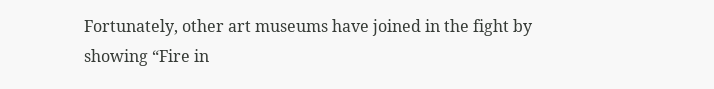Fortunately, other art museums have joined in the fight by showing “Fire in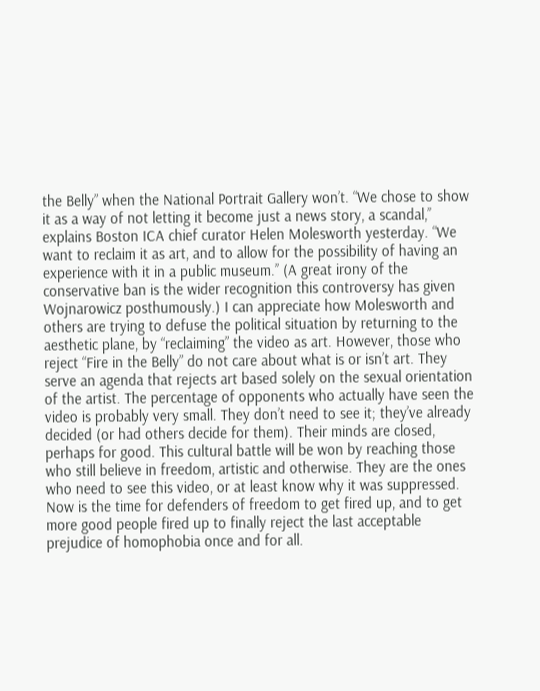the Belly” when the National Portrait Gallery won’t. “We chose to show it as a way of not letting it become just a news story, a scandal,’’ explains Boston ICA chief curator Helen Molesworth yesterday. “We want to reclaim it as art, and to allow for the possibility of having an experience with it in a public museum.’’ (A great irony of the conservative ban is the wider recognition this controversy has given Wojnarowicz posthumously.) I can appreciate how Molesworth and others are trying to defuse the political situation by returning to the aesthetic plane, by “reclaiming” the video as art. However, those who reject “Fire in the Belly” do not care about what is or isn’t art. They serve an agenda that rejects art based solely on the sexual orientation of the artist. The percentage of opponents who actually have seen the video is probably very small. They don’t need to see it; they’ve already decided (or had others decide for them). Their minds are closed, perhaps for good. This cultural battle will be won by reaching those who still believe in freedom, artistic and otherwise. They are the ones who need to see this video, or at least know why it was suppressed. Now is the time for defenders of freedom to get fired up, and to get more good people fired up to finally reject the last acceptable prejudice of homophobia once and for all.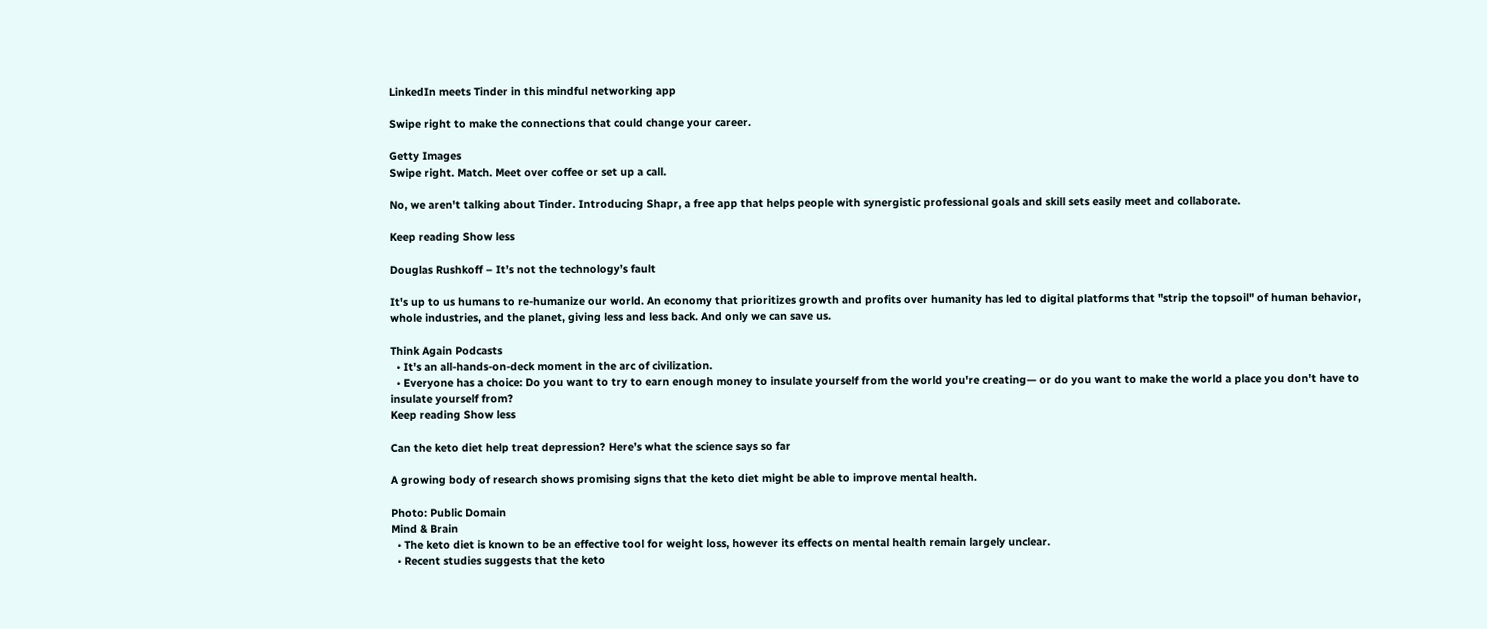LinkedIn meets Tinder in this mindful networking app

Swipe right to make the connections that could change your career.

Getty Images
Swipe right. Match. Meet over coffee or set up a call.

No, we aren't talking about Tinder. Introducing Shapr, a free app that helps people with synergistic professional goals and skill sets easily meet and collaborate.

Keep reading Show less

Douglas Rushkoff – It’s not the technology’s fault

It's up to us humans to re-humanize our world. An economy that prioritizes growth and profits over humanity has led to digital platforms that "strip the topsoil" of human behavior, whole industries, and the planet, giving less and less back. And only we can save us.

Think Again Podcasts
  • It's an all-hands-on-deck moment in the arc of civilization.
  • Everyone has a choice: Do you want to try to earn enough money to insulate yourself from the world you're creating— or do you want to make the world a place you don't have to insulate yourself from?
Keep reading Show less

Can the keto diet help treat depression? Here’s what the science says so far

A growing body of research shows promising signs that the keto diet might be able to improve mental health.

Photo: Public Domain
Mind & Brain
  • The keto diet is known to be an effective tool for weight loss, however its effects on mental health remain largely unclear.
  • Recent studies suggests that the keto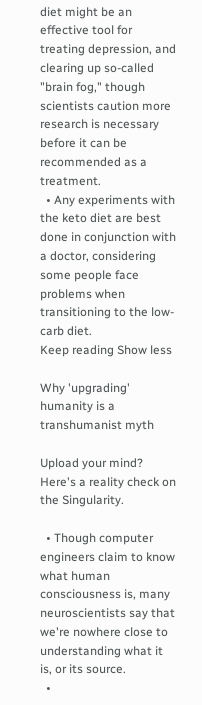diet might be an effective tool for treating depression, and clearing up so-called "brain fog," though scientists caution more research is necessary before it can be recommended as a treatment.
  • Any experiments with the keto diet are best done in conjunction with a doctor, considering some people face problems when transitioning to the low-carb diet.
Keep reading Show less

Why 'upgrading' humanity is a transhumanist myth

Upload your mind? Here's a reality check on the Singularity.

  • Though computer engineers claim to know what human consciousness is, many neuroscientists say that we're nowhere close to understanding what it is, or its source.
  •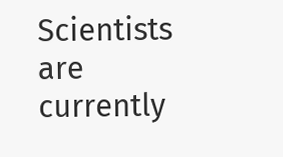Scientists are currently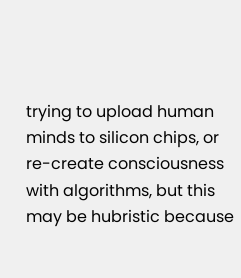trying to upload human minds to silicon chips, or re-create consciousness with algorithms, but this may be hubristic because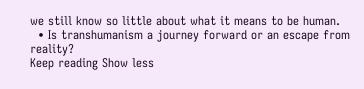we still know so little about what it means to be human.
  • Is transhumanism a journey forward or an escape from reality?
Keep reading Show less